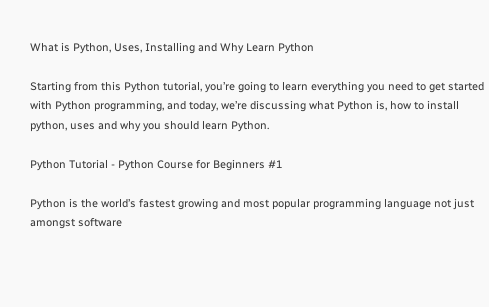What is Python, Uses, Installing and Why Learn Python

Starting from this Python tutorial, you’re going to learn everything you need to get started with Python programming, and today, we’re discussing what Python is, how to install python, uses and why you should learn Python.

Python Tutorial - Python Course for Beginners #1

Python is the world’s fastest growing and most popular programming language not just amongst software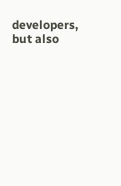developers, but also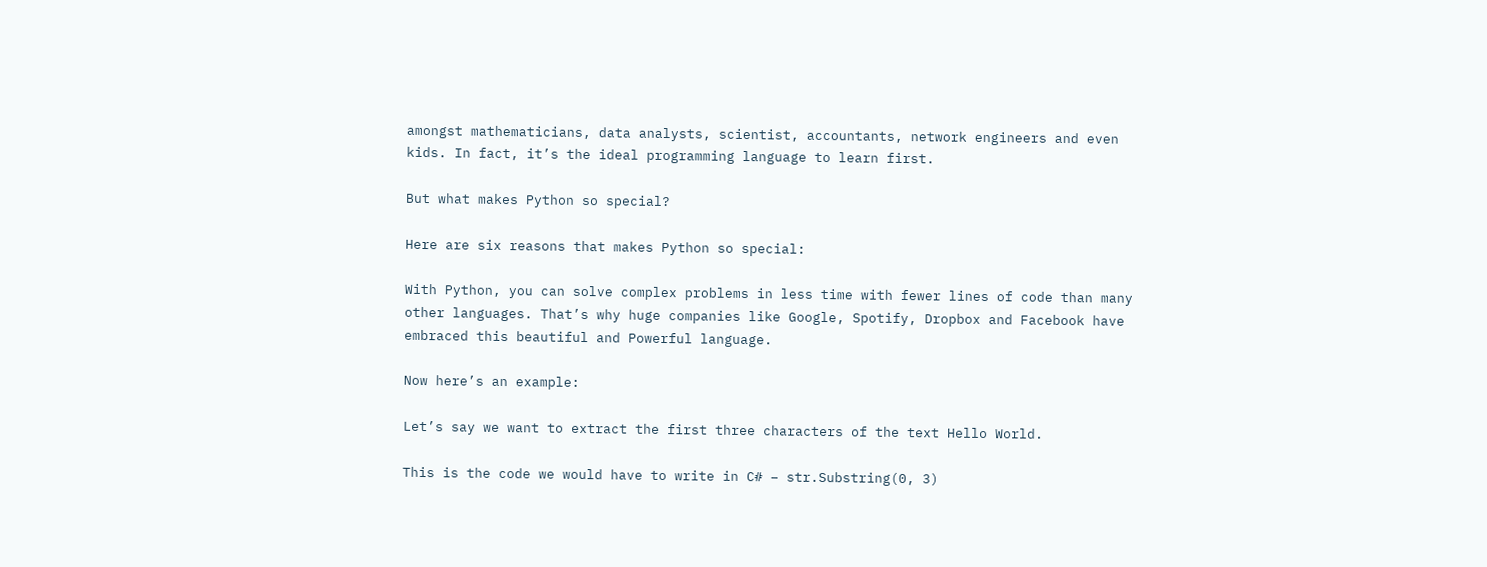amongst mathematicians, data analysts, scientist, accountants, network engineers and even kids. In fact, it’s the ideal programming language to learn first.

But what makes Python so special?

Here are six reasons that makes Python so special:

With Python, you can solve complex problems in less time with fewer lines of code than many other languages. That’s why huge companies like Google, Spotify, Dropbox and Facebook have embraced this beautiful and Powerful language.

Now here’s an example:

Let’s say we want to extract the first three characters of the text Hello World.

This is the code we would have to write in C# – str.Substring(0, 3)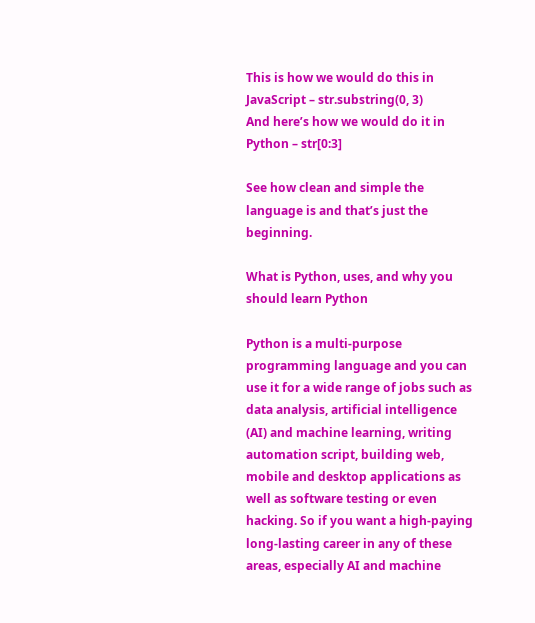This is how we would do this in JavaScript – str.substring(0, 3)
And here’s how we would do it in Python – str[0:3]

See how clean and simple the language is and that’s just the beginning.

What is Python, uses, and why you should learn Python

Python is a multi-purpose programming language and you can use it for a wide range of jobs such as data analysis, artificial intelligence (AI) and machine learning, writing automation script, building web, mobile and desktop applications as well as software testing or even hacking. So if you want a high-paying long-lasting career in any of these areas, especially AI and machine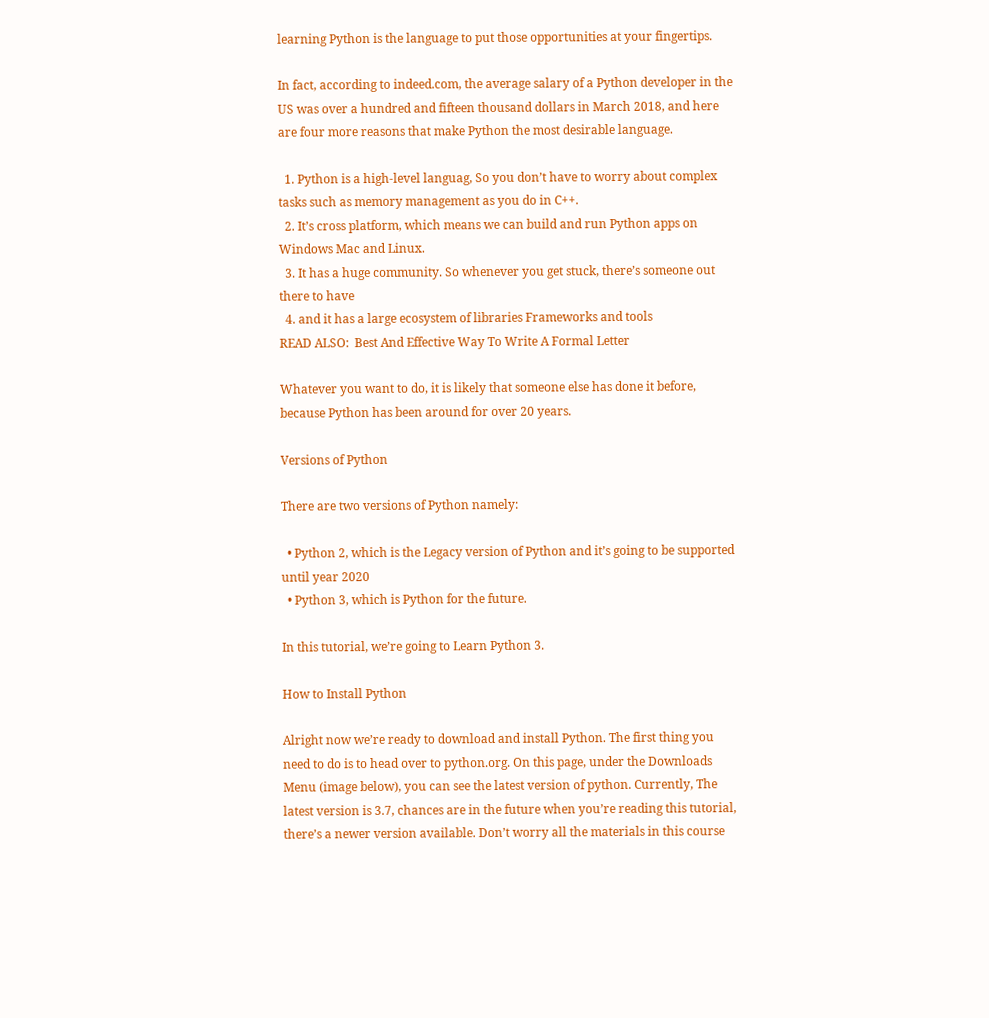learning Python is the language to put those opportunities at your fingertips.

In fact, according to indeed.com, the average salary of a Python developer in the US was over a hundred and fifteen thousand dollars in March 2018, and here are four more reasons that make Python the most desirable language.

  1. Python is a high-level languag, So you don’t have to worry about complex tasks such as memory management as you do in C++.
  2. It’s cross platform, which means we can build and run Python apps on Windows Mac and Linux.
  3. It has a huge community. So whenever you get stuck, there’s someone out there to have
  4. and it has a large ecosystem of libraries Frameworks and tools
READ ALSO:  Best And Effective Way To Write A Formal Letter

Whatever you want to do, it is likely that someone else has done it before, because Python has been around for over 20 years.

Versions of Python

There are two versions of Python namely:

  • Python 2, which is the Legacy version of Python and it’s going to be supported until year 2020
  • Python 3, which is Python for the future.

In this tutorial, we’re going to Learn Python 3.

How to Install Python

Alright now we’re ready to download and install Python. The first thing you need to do is to head over to python.org. On this page, under the Downloads Menu (image below), you can see the latest version of python. Currently, The latest version is 3.7, chances are in the future when you’re reading this tutorial, there’s a newer version available. Don’t worry all the materials in this course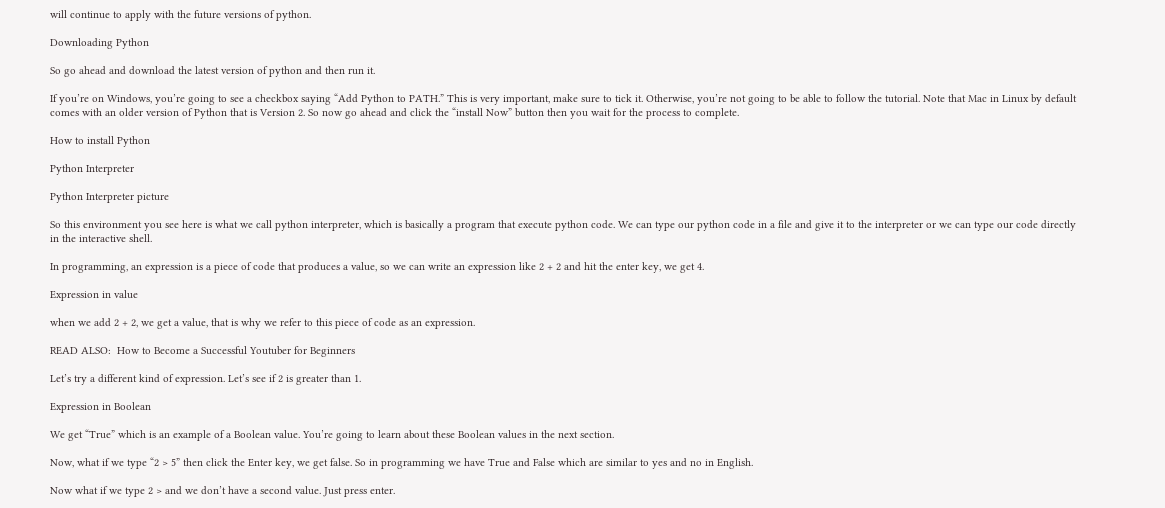will continue to apply with the future versions of python.

Downloading Python

So go ahead and download the latest version of python and then run it.

If you’re on Windows, you’re going to see a checkbox saying “Add Python to PATH.” This is very important, make sure to tick it. Otherwise, you’re not going to be able to follow the tutorial. Note that Mac in Linux by default comes with an older version of Python that is Version 2. So now go ahead and click the “install Now” button then you wait for the process to complete.

How to install Python

Python Interpreter

Python Interpreter picture

So this environment you see here is what we call python interpreter, which is basically a program that execute python code. We can type our python code in a file and give it to the interpreter or we can type our code directly in the interactive shell.

In programming, an expression is a piece of code that produces a value, so we can write an expression like 2 + 2 and hit the enter key, we get 4.

Expression in value

when we add 2 + 2, we get a value, that is why we refer to this piece of code as an expression.

READ ALSO:  How to Become a Successful Youtuber for Beginners

Let’s try a different kind of expression. Let’s see if 2 is greater than 1.

Expression in Boolean

We get “True” which is an example of a Boolean value. You’re going to learn about these Boolean values in the next section.

Now, what if we type “2 > 5” then click the Enter key, we get false. So in programming we have True and False which are similar to yes and no in English.

Now what if we type 2 > and we don’t have a second value. Just press enter.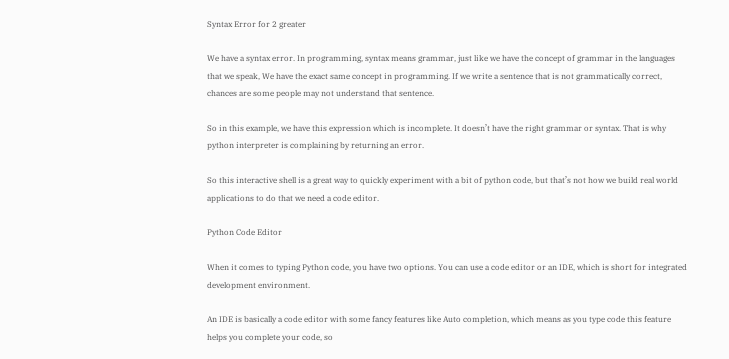Syntax Error for 2 greater

We have a syntax error. In programming, syntax means grammar, just like we have the concept of grammar in the languages that we speak, We have the exact same concept in programming. If we write a sentence that is not grammatically correct, chances are some people may not understand that sentence.

So in this example, we have this expression which is incomplete. It doesn’t have the right grammar or syntax. That is why python interpreter is complaining by returning an error.

So this interactive shell is a great way to quickly experiment with a bit of python code, but that’s not how we build real world applications to do that we need a code editor.

Python Code Editor

When it comes to typing Python code, you have two options. You can use a code editor or an IDE, which is short for integrated development environment.

An IDE is basically a code editor with some fancy features like Auto completion, which means as you type code this feature helps you complete your code, so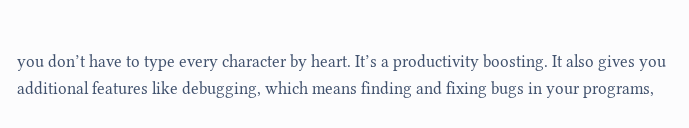you don’t have to type every character by heart. It’s a productivity boosting. It also gives you additional features like debugging, which means finding and fixing bugs in your programs,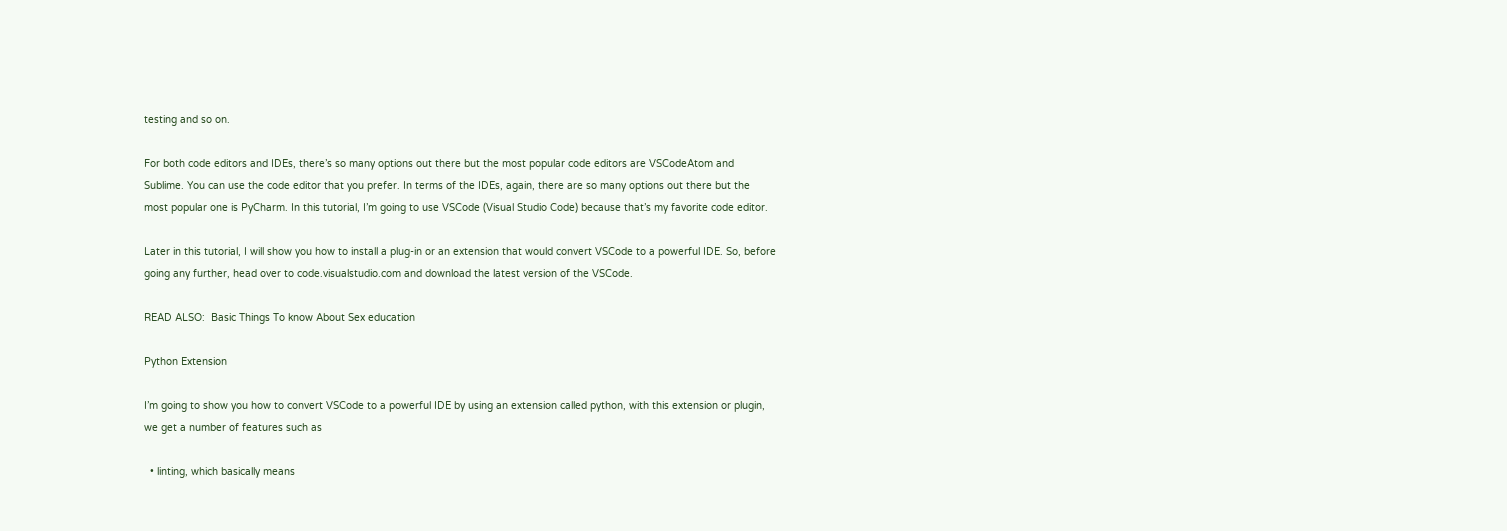testing and so on.

For both code editors and IDEs, there’s so many options out there but the most popular code editors are VSCodeAtom and Sublime. You can use the code editor that you prefer. In terms of the IDEs, again, there are so many options out there but the most popular one is PyCharm. In this tutorial, I’m going to use VSCode (Visual Studio Code) because that’s my favorite code editor.

Later in this tutorial, I will show you how to install a plug-in or an extension that would convert VSCode to a powerful IDE. So, before going any further, head over to code.visualstudio.com and download the latest version of the VSCode.

READ ALSO:  Basic Things To know About Sex education

Python Extension

I’m going to show you how to convert VSCode to a powerful IDE by using an extension called python, with this extension or plugin, we get a number of features such as

  • linting, which basically means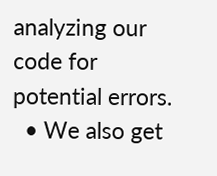analyzing our code for potential errors.
  • We also get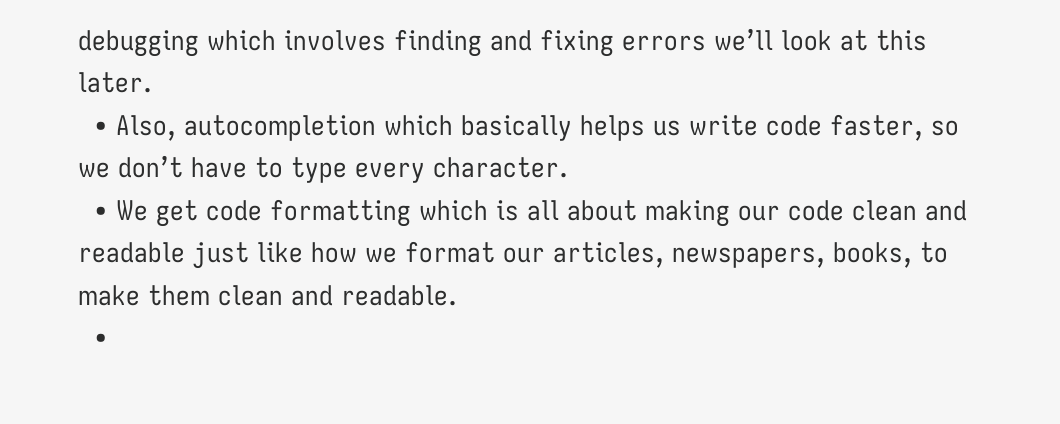debugging which involves finding and fixing errors we’ll look at this later.
  • Also, autocompletion which basically helps us write code faster, so we don’t have to type every character.
  • We get code formatting which is all about making our code clean and readable just like how we format our articles, newspapers, books, to make them clean and readable.
  •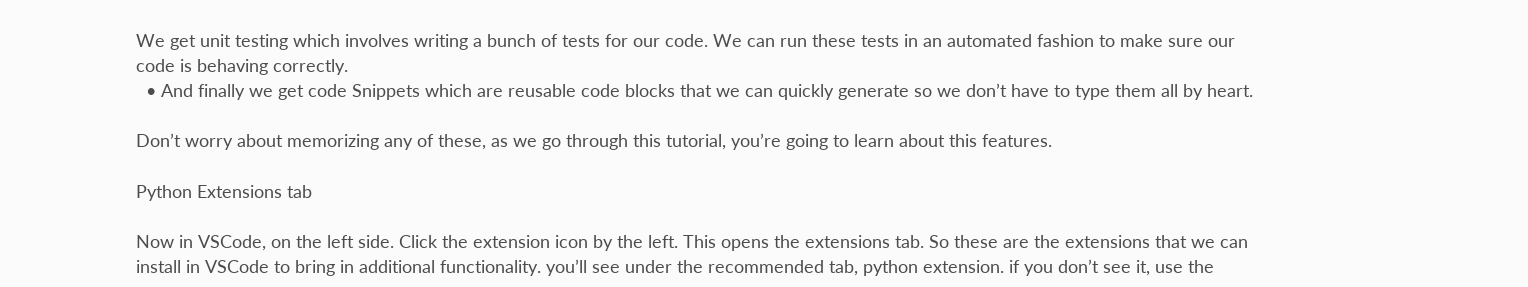We get unit testing which involves writing a bunch of tests for our code. We can run these tests in an automated fashion to make sure our code is behaving correctly.
  • And finally we get code Snippets which are reusable code blocks that we can quickly generate so we don’t have to type them all by heart.

Don’t worry about memorizing any of these, as we go through this tutorial, you’re going to learn about this features.

Python Extensions tab

Now in VSCode, on the left side. Click the extension icon by the left. This opens the extensions tab. So these are the extensions that we can install in VSCode to bring in additional functionality. you’ll see under the recommended tab, python extension. if you don’t see it, use the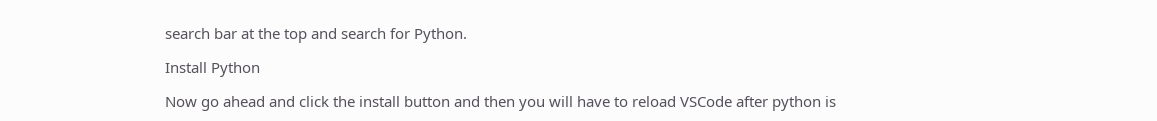search bar at the top and search for Python.

Install Python

Now go ahead and click the install button and then you will have to reload VSCode after python is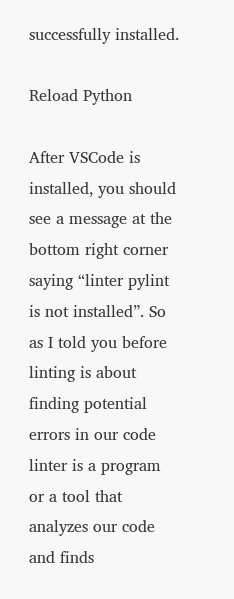successfully installed.

Reload Python

After VSCode is installed, you should see a message at the bottom right corner saying “linter pylint is not installed”. So as I told you before linting is about finding potential errors in our code linter is a program or a tool that analyzes our code and finds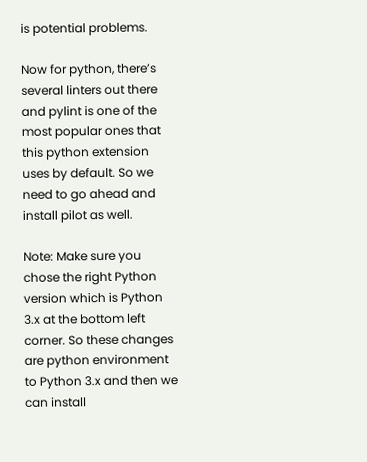is potential problems.

Now for python, there’s several linters out there and pylint is one of the most popular ones that this python extension uses by default. So we need to go ahead and install pilot as well.

Note: Make sure you chose the right Python version which is Python 3.x at the bottom left corner. So these changes are python environment to Python 3.x and then we can install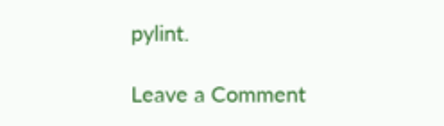pylint.

Leave a Comment